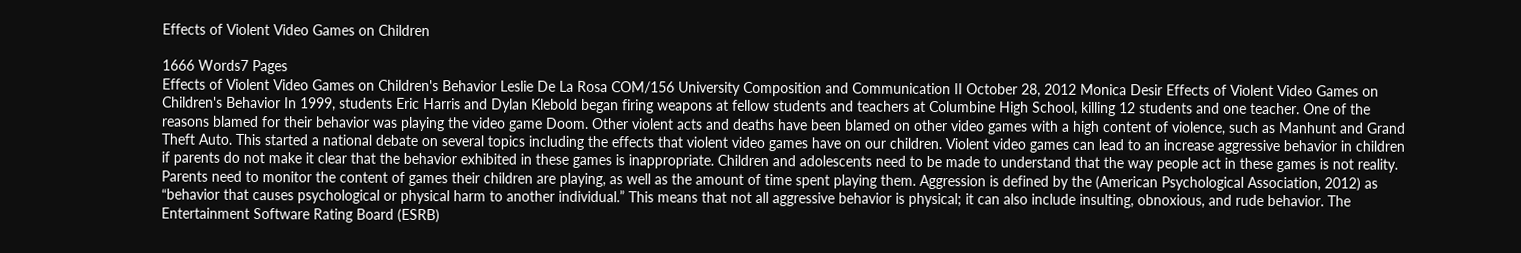Effects of Violent Video Games on Children

1666 Words7 Pages
Effects of Violent Video Games on Children's Behavior Leslie De La Rosa COM/156 University Composition and Communication II October 28, 2012 Monica Desir Effects of Violent Video Games on Children's Behavior In 1999, students Eric Harris and Dylan Klebold began firing weapons at fellow students and teachers at Columbine High School, killing 12 students and one teacher. One of the reasons blamed for their behavior was playing the video game Doom. Other violent acts and deaths have been blamed on other video games with a high content of violence, such as Manhunt and Grand Theft Auto. This started a national debate on several topics including the effects that violent video games have on our children. Violent video games can lead to an increase aggressive behavior in children if parents do not make it clear that the behavior exhibited in these games is inappropriate. Children and adolescents need to be made to understand that the way people act in these games is not reality. Parents need to monitor the content of games their children are playing, as well as the amount of time spent playing them. Aggression is defined by the (American Psychological Association, 2012) as “behavior that causes psychological or physical harm to another individual.” This means that not all aggressive behavior is physical; it can also include insulting, obnoxious, and rude behavior. The Entertainment Software Rating Board (ESRB)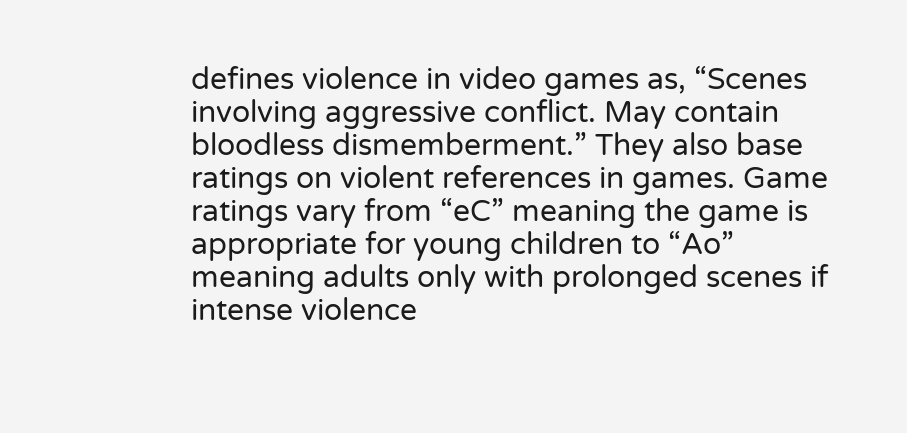defines violence in video games as, “Scenes involving aggressive conflict. May contain bloodless dismemberment.” They also base ratings on violent references in games. Game ratings vary from “eC” meaning the game is appropriate for young children to “Ao” meaning adults only with prolonged scenes if intense violence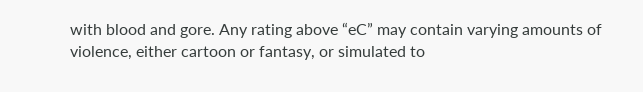with blood and gore. Any rating above “eC” may contain varying amounts of violence, either cartoon or fantasy, or simulated to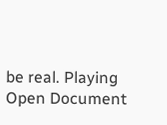be real. Playing
Open Document